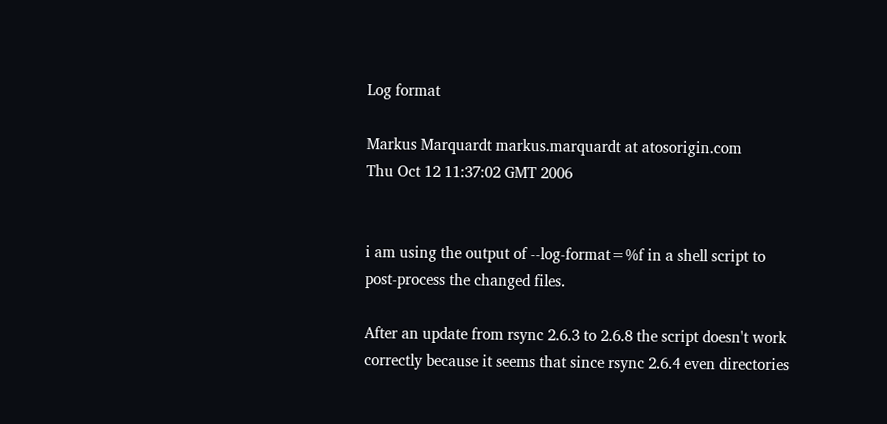Log format

Markus Marquardt markus.marquardt at atosorigin.com
Thu Oct 12 11:37:02 GMT 2006


i am using the output of --log-format=%f in a shell script to
post-process the changed files.

After an update from rsync 2.6.3 to 2.6.8 the script doesn't work
correctly because it seems that since rsync 2.6.4 even directories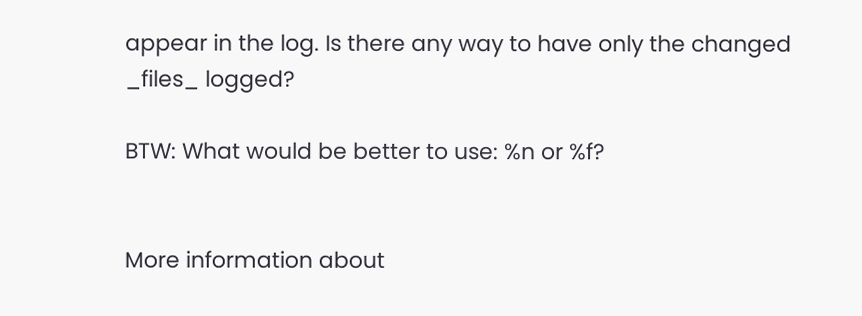appear in the log. Is there any way to have only the changed _files_ logged?

BTW: What would be better to use: %n or %f?


More information about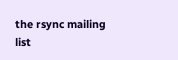the rsync mailing list